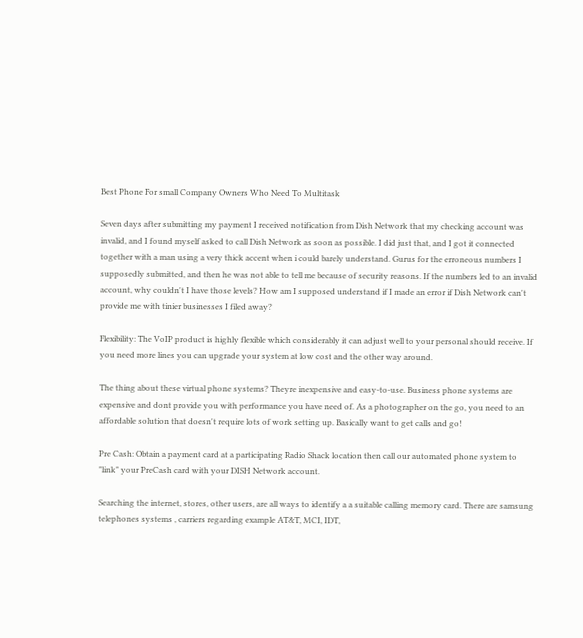Best Phone For small Company Owners Who Need To Multitask

Seven days after submitting my payment I received notification from Dish Network that my checking account was invalid, and I found myself asked to call Dish Network as soon as possible. I did just that, and I got it connected together with a man using a very thick accent when i could barely understand. Gurus for the erroneous numbers I supposedly submitted, and then he was not able to tell me because of security reasons. If the numbers led to an invalid account, why couldn't I have those levels? How am I supposed understand if I made an error if Dish Network can't provide me with tinier businesses I filed away?

Flexibility: The VoIP product is highly flexible which considerably it can adjust well to your personal should receive. If you need more lines you can upgrade your system at low cost and the other way around.

The thing about these virtual phone systems? Theyre inexpensive and easy-to-use. Business phone systems are expensive and dont provide you with performance you have need of. As a photographer on the go, you need to an affordable solution that doesn't require lots of work setting up. Basically want to get calls and go!

Pre Cash: Obtain a payment card at a participating Radio Shack location then call our automated phone system to "link" your PreCash card with your DISH Network account.

Searching the internet, stores, other users, are all ways to identify a a suitable calling memory card. There are samsung telephones systems , carriers regarding example AT&T, MCI, IDT,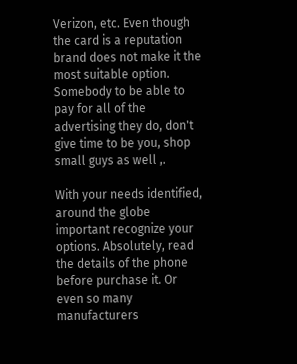Verizon, etc. Even though the card is a reputation brand does not make it the most suitable option. Somebody to be able to pay for all of the advertising they do, don't give time to be you, shop small guys as well ,.

With your needs identified, around the globe important recognize your options. Absolutely, read the details of the phone before purchase it. Or even so many manufacturers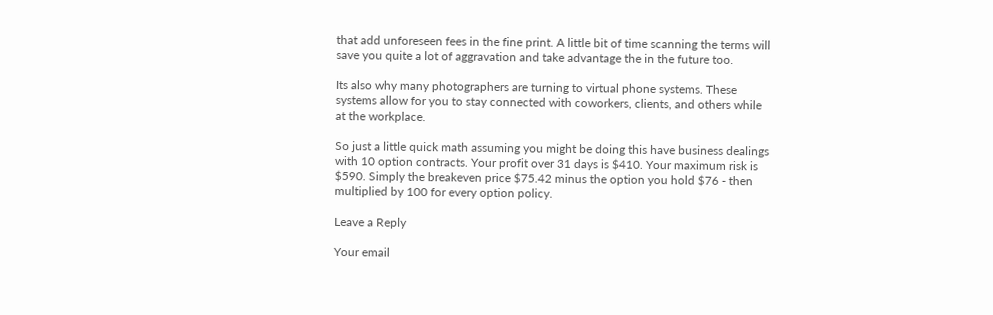that add unforeseen fees in the fine print. A little bit of time scanning the terms will save you quite a lot of aggravation and take advantage the in the future too.

Its also why many photographers are turning to virtual phone systems. These systems allow for you to stay connected with coworkers, clients, and others while at the workplace.

So just a little quick math assuming you might be doing this have business dealings with 10 option contracts. Your profit over 31 days is $410. Your maximum risk is $590. Simply the breakeven price $75.42 minus the option you hold $76 - then multiplied by 100 for every option policy.

Leave a Reply

Your email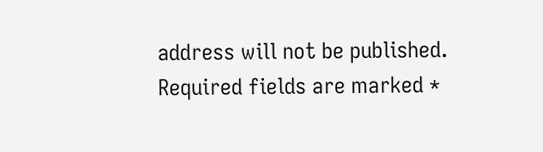address will not be published. Required fields are marked *